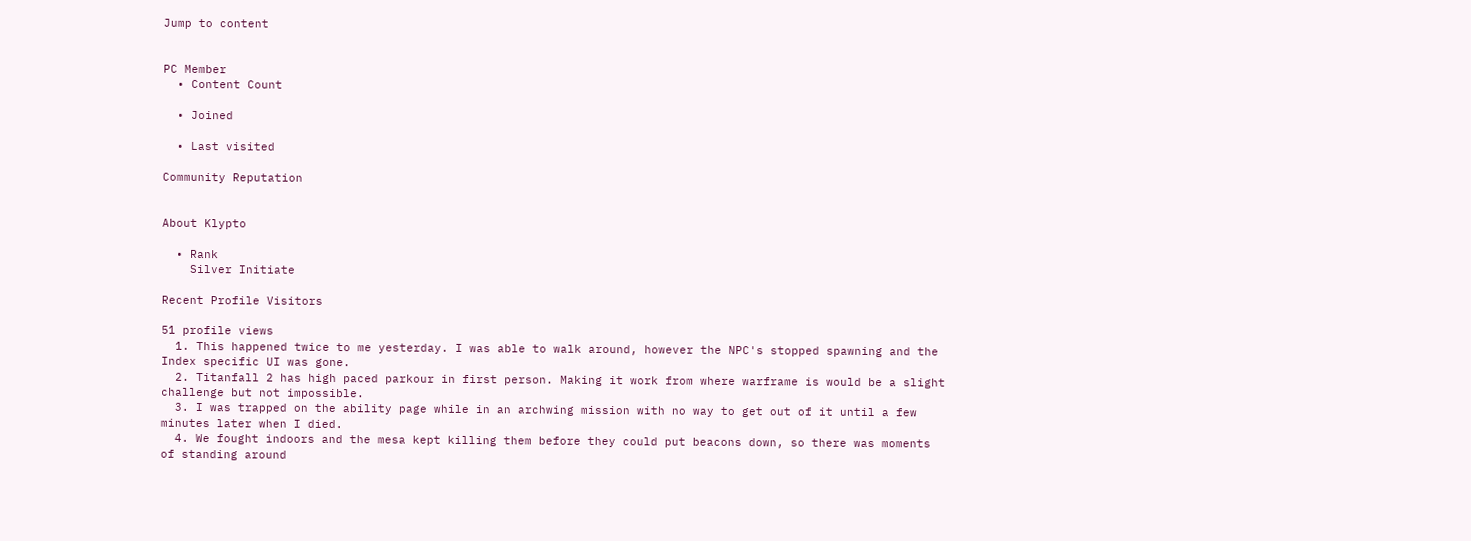Jump to content


PC Member
  • Content Count

  • Joined

  • Last visited

Community Reputation


About Klypto

  • Rank
    Silver Initiate

Recent Profile Visitors

51 profile views
  1. This happened twice to me yesterday. I was able to walk around, however the NPC's stopped spawning and the Index specific UI was gone.
  2. Titanfall 2 has high paced parkour in first person. Making it work from where warframe is would be a slight challenge but not impossible.
  3. I was trapped on the ability page while in an archwing mission with no way to get out of it until a few minutes later when I died.
  4. We fought indoors and the mesa kept killing them before they could put beacons down, so there was moments of standing around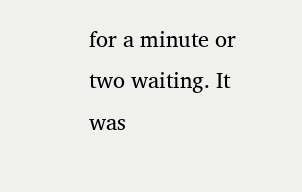for a minute or two waiting. It was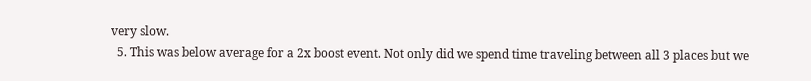very slow.
  5. This was below average for a 2x boost event. Not only did we spend time traveling between all 3 places but we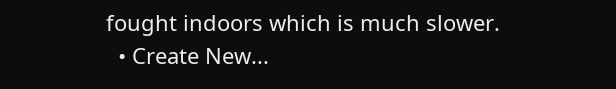fought indoors which is much slower.
  • Create New...